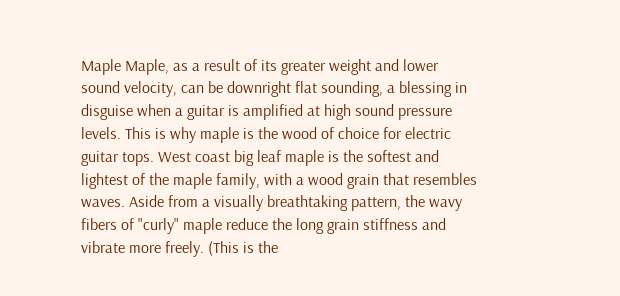Maple Maple, as a result of its greater weight and lower sound velocity, can be downright flat sounding, a blessing in disguise when a guitar is amplified at high sound pressure levels. This is why maple is the wood of choice for electric guitar tops. West coast big leaf maple is the softest and lightest of the maple family, with a wood grain that resembles waves. Aside from a visually breathtaking pattern, the wavy fibers of "curly" maple reduce the long grain stiffness and vibrate more freely. (This is the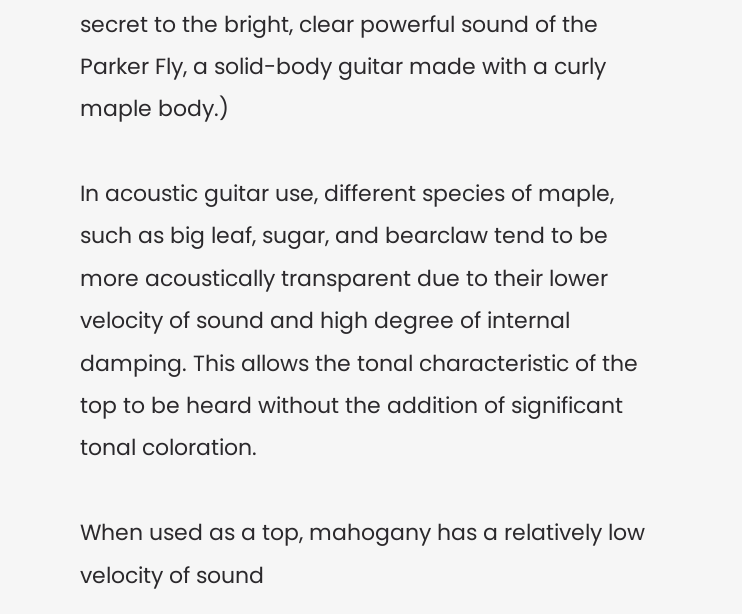secret to the bright, clear powerful sound of the Parker Fly, a solid-body guitar made with a curly maple body.)

In acoustic guitar use, different species of maple, such as big leaf, sugar, and bearclaw tend to be more acoustically transparent due to their lower velocity of sound and high degree of internal damping. This allows the tonal characteristic of the top to be heard without the addition of significant tonal coloration.

When used as a top, mahogany has a relatively low velocity of sound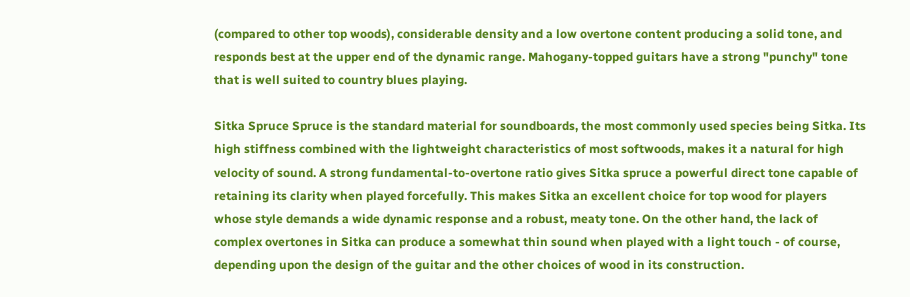(compared to other top woods), considerable density and a low overtone content producing a solid tone, and responds best at the upper end of the dynamic range. Mahogany-topped guitars have a strong "punchy" tone that is well suited to country blues playing.

Sitka Spruce Spruce is the standard material for soundboards, the most commonly used species being Sitka. Its high stiffness combined with the lightweight characteristics of most softwoods, makes it a natural for high velocity of sound. A strong fundamental-to-overtone ratio gives Sitka spruce a powerful direct tone capable of retaining its clarity when played forcefully. This makes Sitka an excellent choice for top wood for players whose style demands a wide dynamic response and a robust, meaty tone. On the other hand, the lack of complex overtones in Sitka can produce a somewhat thin sound when played with a light touch - of course, depending upon the design of the guitar and the other choices of wood in its construction.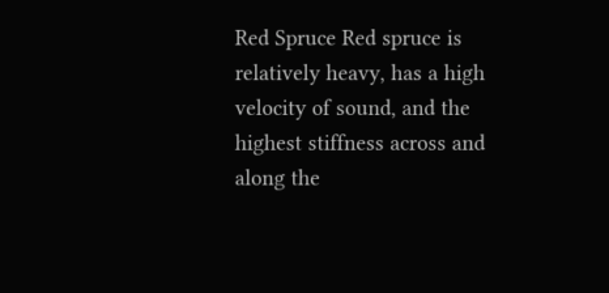Red Spruce Red spruce is relatively heavy, has a high velocity of sound, and the highest stiffness across and along the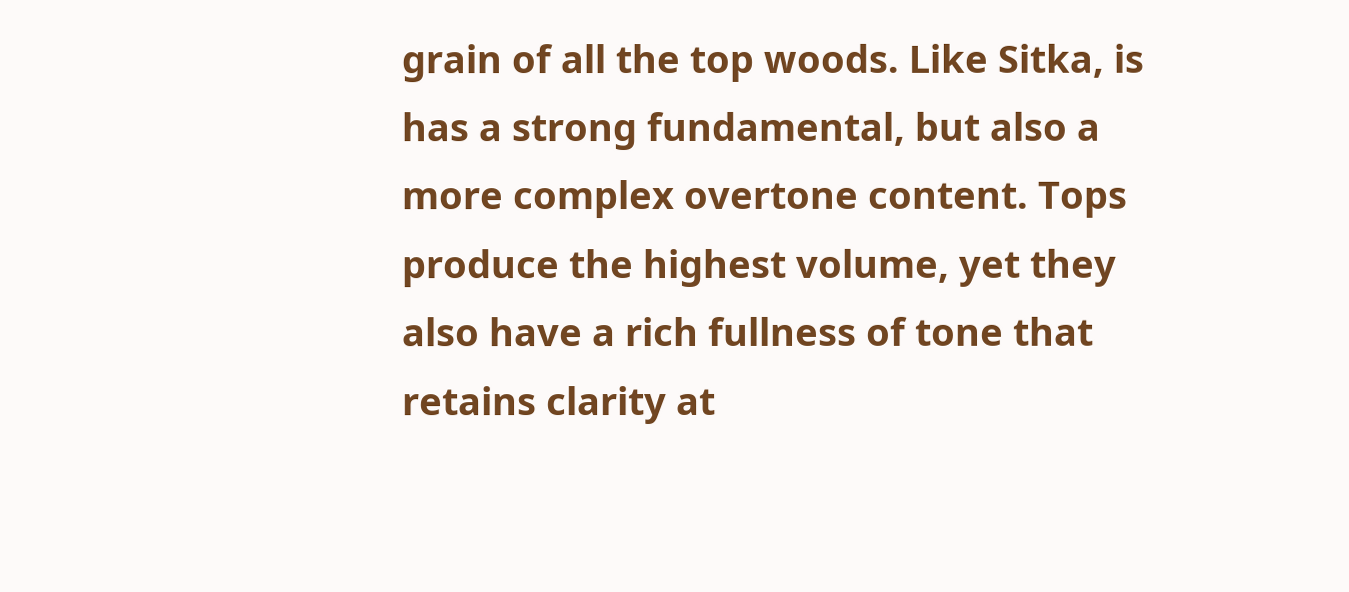grain of all the top woods. Like Sitka, is has a strong fundamental, but also a more complex overtone content. Tops produce the highest volume, yet they also have a rich fullness of tone that retains clarity at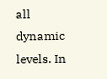all dynamic levels. In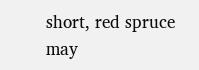short, red spruce may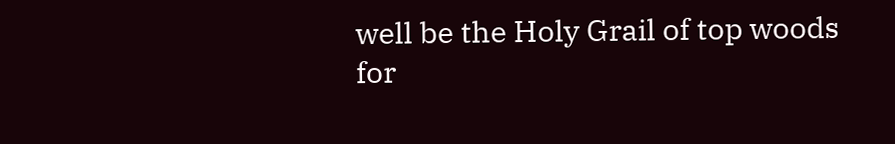well be the Holy Grail of top woods for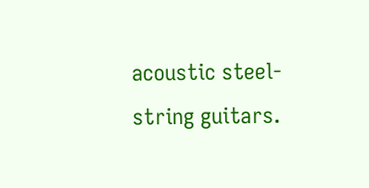acoustic steel-string guitars.